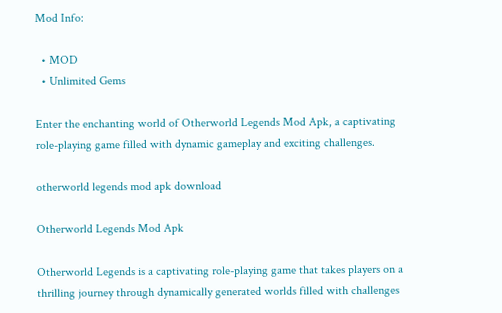Mod Info:

  • MOD
  • Unlimited Gems

Enter the enchanting world of Otherworld Legends Mod Apk, a captivating role-playing game filled with dynamic gameplay and exciting challenges.

otherworld legends mod apk download

Otherworld Legends Mod Apk

Otherworld Legends is a captivating role-playing game that takes players on a thrilling journey through dynamically generated worlds filled with challenges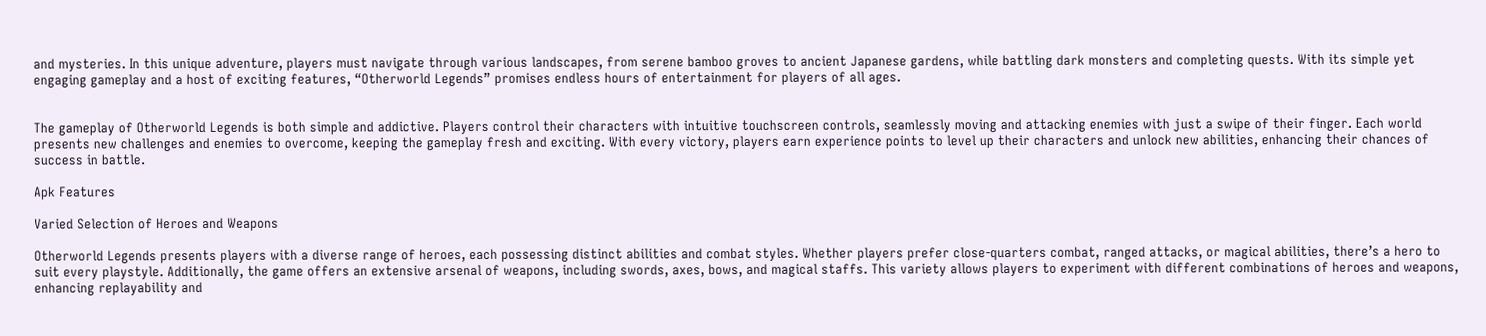and mysteries. In this unique adventure, players must navigate through various landscapes, from serene bamboo groves to ancient Japanese gardens, while battling dark monsters and completing quests. With its simple yet engaging gameplay and a host of exciting features, “Otherworld Legends” promises endless hours of entertainment for players of all ages.


The gameplay of Otherworld Legends is both simple and addictive. Players control their characters with intuitive touchscreen controls, seamlessly moving and attacking enemies with just a swipe of their finger. Each world presents new challenges and enemies to overcome, keeping the gameplay fresh and exciting. With every victory, players earn experience points to level up their characters and unlock new abilities, enhancing their chances of success in battle.

Apk Features

Varied Selection of Heroes and Weapons

Otherworld Legends presents players with a diverse range of heroes, each possessing distinct abilities and combat styles. Whether players prefer close-quarters combat, ranged attacks, or magical abilities, there’s a hero to suit every playstyle. Additionally, the game offers an extensive arsenal of weapons, including swords, axes, bows, and magical staffs. This variety allows players to experiment with different combinations of heroes and weapons, enhancing replayability and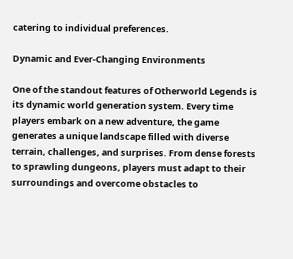catering to individual preferences.

Dynamic and Ever-Changing Environments

One of the standout features of Otherworld Legends is its dynamic world generation system. Every time players embark on a new adventure, the game generates a unique landscape filled with diverse terrain, challenges, and surprises. From dense forests to sprawling dungeons, players must adapt to their surroundings and overcome obstacles to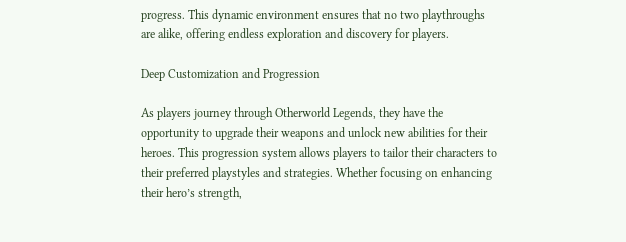progress. This dynamic environment ensures that no two playthroughs are alike, offering endless exploration and discovery for players.

Deep Customization and Progression

As players journey through Otherworld Legends, they have the opportunity to upgrade their weapons and unlock new abilities for their heroes. This progression system allows players to tailor their characters to their preferred playstyles and strategies. Whether focusing on enhancing their hero’s strength,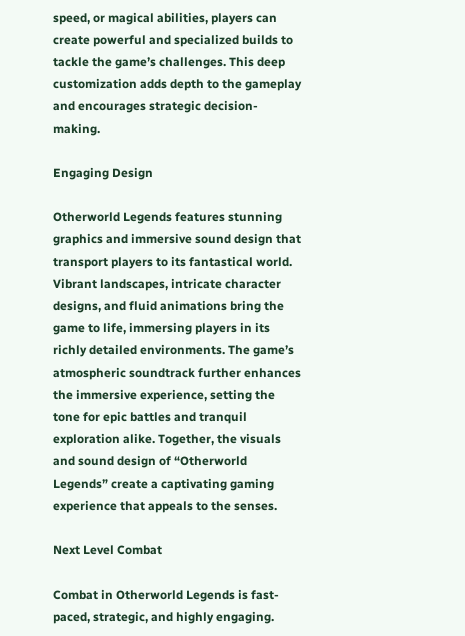speed, or magical abilities, players can create powerful and specialized builds to tackle the game’s challenges. This deep customization adds depth to the gameplay and encourages strategic decision-making.

Engaging Design

Otherworld Legends features stunning graphics and immersive sound design that transport players to its fantastical world. Vibrant landscapes, intricate character designs, and fluid animations bring the game to life, immersing players in its richly detailed environments. The game’s atmospheric soundtrack further enhances the immersive experience, setting the tone for epic battles and tranquil exploration alike. Together, the visuals and sound design of “Otherworld Legends” create a captivating gaming experience that appeals to the senses.

Next Level Combat

Combat in Otherworld Legends is fast-paced, strategic, and highly engaging.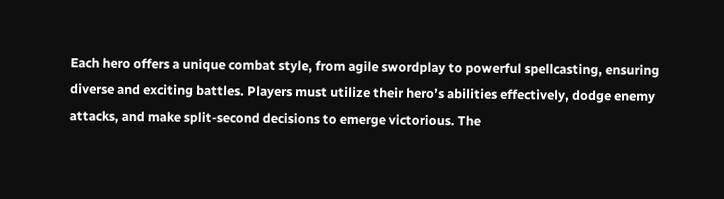Each hero offers a unique combat style, from agile swordplay to powerful spellcasting, ensuring diverse and exciting battles. Players must utilize their hero’s abilities effectively, dodge enemy attacks, and make split-second decisions to emerge victorious. The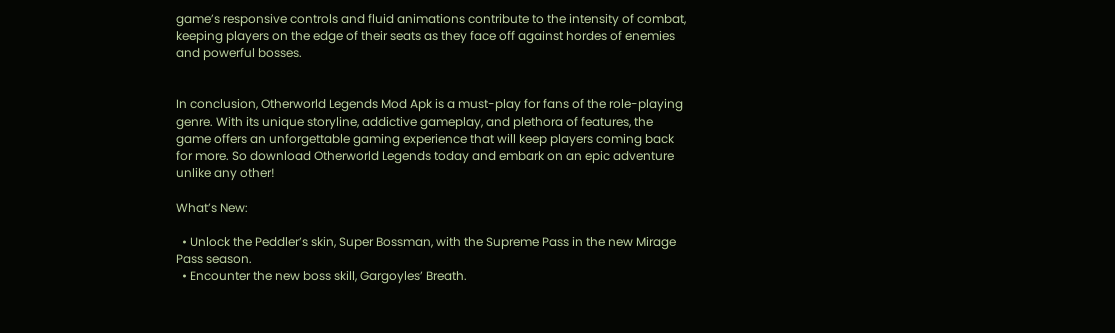game’s responsive controls and fluid animations contribute to the intensity of combat, keeping players on the edge of their seats as they face off against hordes of enemies and powerful bosses.


In conclusion, Otherworld Legends Mod Apk is a must-play for fans of the role-playing genre. With its unique storyline, addictive gameplay, and plethora of features, the game offers an unforgettable gaming experience that will keep players coming back for more. So download Otherworld Legends today and embark on an epic adventure unlike any other!

What’s New:

  • Unlock the Peddler’s skin, Super Bossman, with the Supreme Pass in the new Mirage Pass season.
  • Encounter the new boss skill, Gargoyles’ Breath.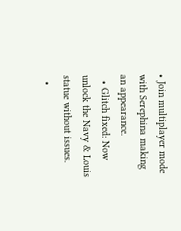• Join multiplayer mode with Serephina making an appearance.
  • Glitch fixed: Now unlock the Navy & Louis statue without issues.
  •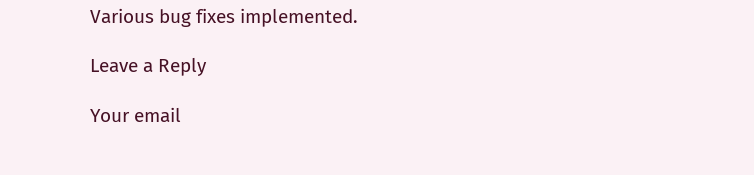Various bug fixes implemented.

Leave a Reply

Your email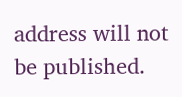address will not be published.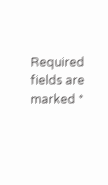Required fields are marked *